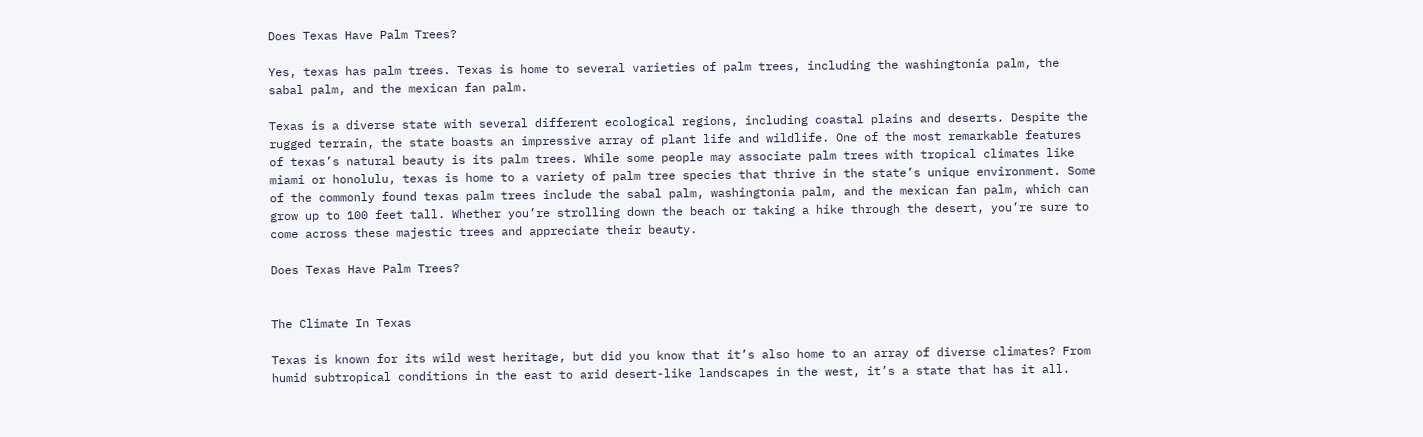Does Texas Have Palm Trees?

Yes, texas has palm trees. Texas is home to several varieties of palm trees, including the washingtonia palm, the sabal palm, and the mexican fan palm.

Texas is a diverse state with several different ecological regions, including coastal plains and deserts. Despite the rugged terrain, the state boasts an impressive array of plant life and wildlife. One of the most remarkable features of texas’s natural beauty is its palm trees. While some people may associate palm trees with tropical climates like miami or honolulu, texas is home to a variety of palm tree species that thrive in the state’s unique environment. Some of the commonly found texas palm trees include the sabal palm, washingtonia palm, and the mexican fan palm, which can grow up to 100 feet tall. Whether you’re strolling down the beach or taking a hike through the desert, you’re sure to come across these majestic trees and appreciate their beauty.

Does Texas Have Palm Trees?


The Climate In Texas

Texas is known for its wild west heritage, but did you know that it’s also home to an array of diverse climates? From humid subtropical conditions in the east to arid desert-like landscapes in the west, it’s a state that has it all.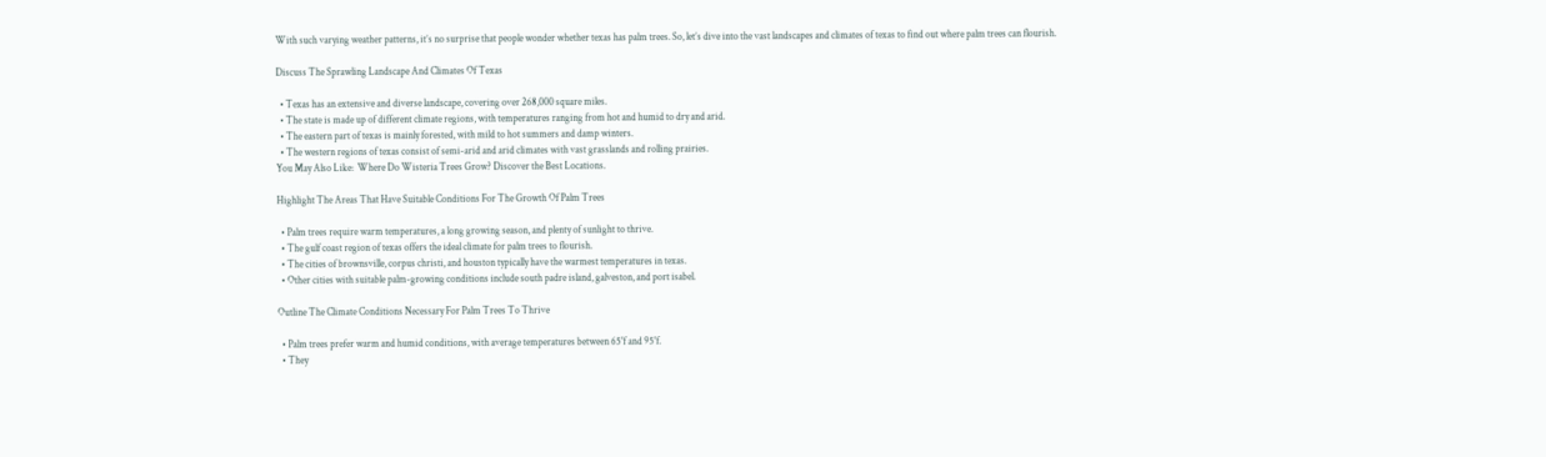With such varying weather patterns, it’s no surprise that people wonder whether texas has palm trees. So, let’s dive into the vast landscapes and climates of texas to find out where palm trees can flourish.

Discuss The Sprawling Landscape And Climates Of Texas

  • Texas has an extensive and diverse landscape, covering over 268,000 square miles.
  • The state is made up of different climate regions, with temperatures ranging from hot and humid to dry and arid.
  • The eastern part of texas is mainly forested, with mild to hot summers and damp winters.
  • The western regions of texas consist of semi-arid and arid climates with vast grasslands and rolling prairies.
You May Also Like:  Where Do Wisteria Trees Grow? Discover the Best Locations.

Highlight The Areas That Have Suitable Conditions For The Growth Of Palm Trees

  • Palm trees require warm temperatures, a long growing season, and plenty of sunlight to thrive.
  • The gulf coast region of texas offers the ideal climate for palm trees to flourish.
  • The cities of brownsville, corpus christi, and houston typically have the warmest temperatures in texas.
  • Other cities with suitable palm-growing conditions include south padre island, galveston, and port isabel.

Outline The Climate Conditions Necessary For Palm Trees To Thrive

  • Palm trees prefer warm and humid conditions, with average temperatures between 65°f and 95°f.
  • They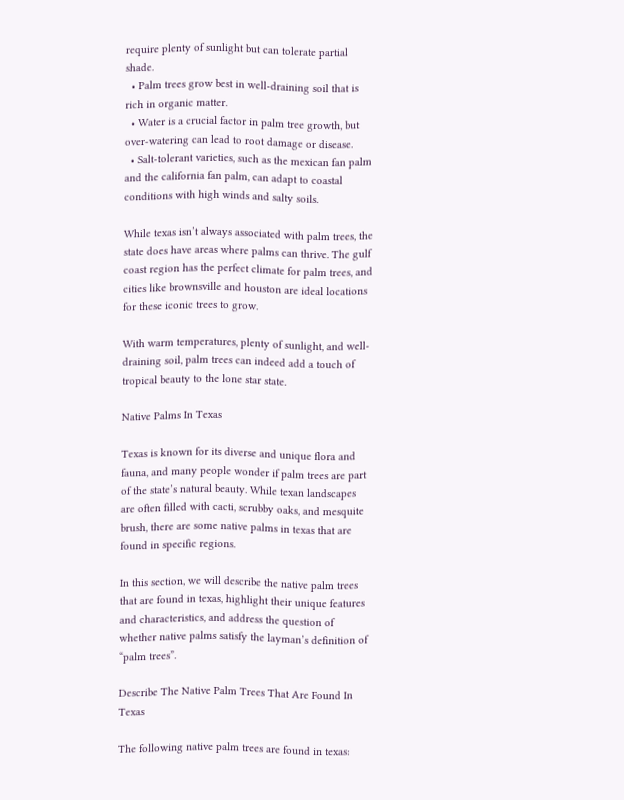require plenty of sunlight but can tolerate partial shade.
  • Palm trees grow best in well-draining soil that is rich in organic matter.
  • Water is a crucial factor in palm tree growth, but over-watering can lead to root damage or disease.
  • Salt-tolerant varieties, such as the mexican fan palm and the california fan palm, can adapt to coastal conditions with high winds and salty soils.

While texas isn’t always associated with palm trees, the state does have areas where palms can thrive. The gulf coast region has the perfect climate for palm trees, and cities like brownsville and houston are ideal locations for these iconic trees to grow.

With warm temperatures, plenty of sunlight, and well-draining soil, palm trees can indeed add a touch of tropical beauty to the lone star state.

Native Palms In Texas

Texas is known for its diverse and unique flora and fauna, and many people wonder if palm trees are part of the state’s natural beauty. While texan landscapes are often filled with cacti, scrubby oaks, and mesquite brush, there are some native palms in texas that are found in specific regions.

In this section, we will describe the native palm trees that are found in texas, highlight their unique features and characteristics, and address the question of whether native palms satisfy the layman’s definition of “palm trees”.

Describe The Native Palm Trees That Are Found In Texas

The following native palm trees are found in texas: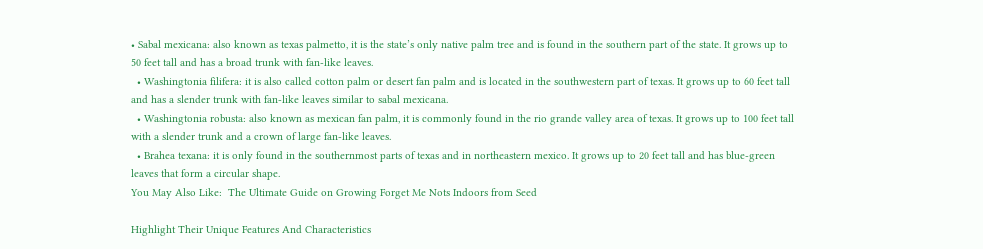• Sabal mexicana: also known as texas palmetto, it is the state’s only native palm tree and is found in the southern part of the state. It grows up to 50 feet tall and has a broad trunk with fan-like leaves.
  • Washingtonia filifera: it is also called cotton palm or desert fan palm and is located in the southwestern part of texas. It grows up to 60 feet tall and has a slender trunk with fan-like leaves similar to sabal mexicana.
  • Washingtonia robusta: also known as mexican fan palm, it is commonly found in the rio grande valley area of texas. It grows up to 100 feet tall with a slender trunk and a crown of large fan-like leaves.
  • Brahea texana: it is only found in the southernmost parts of texas and in northeastern mexico. It grows up to 20 feet tall and has blue-green leaves that form a circular shape.
You May Also Like:  The Ultimate Guide on Growing Forget Me Nots Indoors from Seed

Highlight Their Unique Features And Characteristics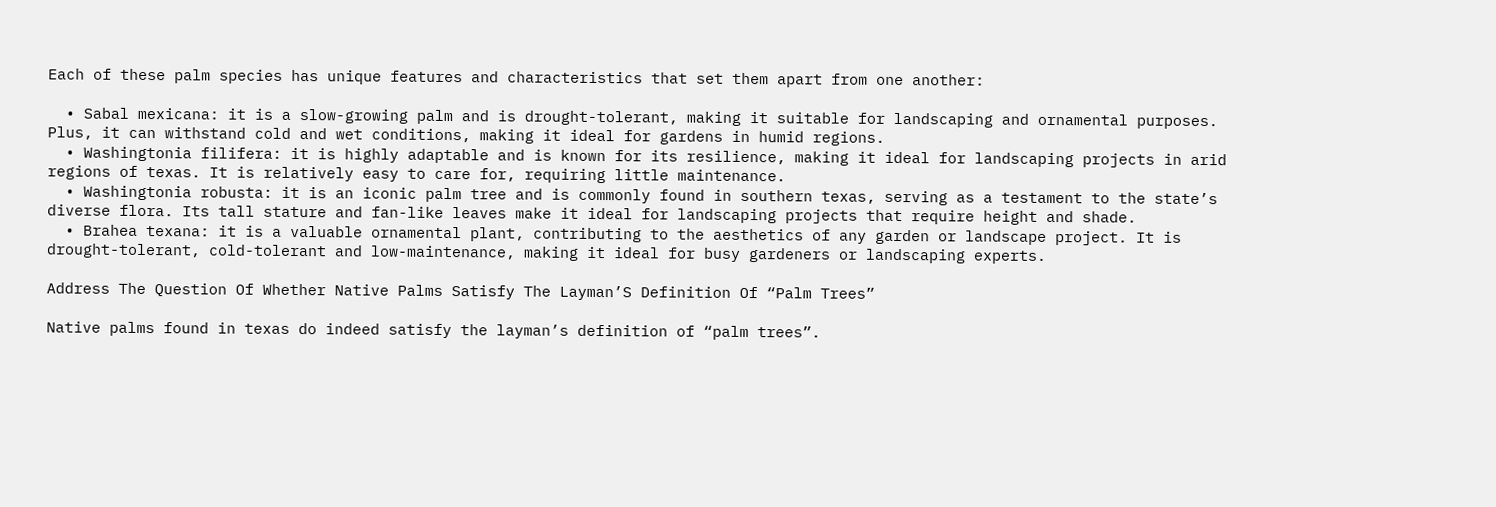Each of these palm species has unique features and characteristics that set them apart from one another:

  • Sabal mexicana: it is a slow-growing palm and is drought-tolerant, making it suitable for landscaping and ornamental purposes. Plus, it can withstand cold and wet conditions, making it ideal for gardens in humid regions.
  • Washingtonia filifera: it is highly adaptable and is known for its resilience, making it ideal for landscaping projects in arid regions of texas. It is relatively easy to care for, requiring little maintenance.
  • Washingtonia robusta: it is an iconic palm tree and is commonly found in southern texas, serving as a testament to the state’s diverse flora. Its tall stature and fan-like leaves make it ideal for landscaping projects that require height and shade.
  • Brahea texana: it is a valuable ornamental plant, contributing to the aesthetics of any garden or landscape project. It is drought-tolerant, cold-tolerant and low-maintenance, making it ideal for busy gardeners or landscaping experts.

Address The Question Of Whether Native Palms Satisfy The Layman’S Definition Of “Palm Trees”

Native palms found in texas do indeed satisfy the layman’s definition of “palm trees”.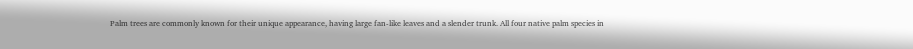Palm trees are commonly known for their unique appearance, having large fan-like leaves and a slender trunk. All four native palm species in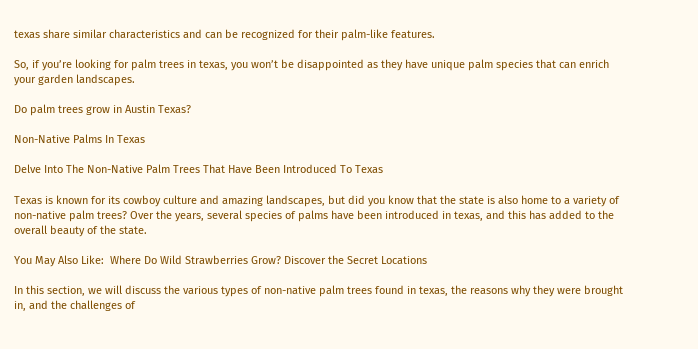texas share similar characteristics and can be recognized for their palm-like features.

So, if you’re looking for palm trees in texas, you won’t be disappointed as they have unique palm species that can enrich your garden landscapes.

Do palm trees grow in Austin Texas?

Non-Native Palms In Texas

Delve Into The Non-Native Palm Trees That Have Been Introduced To Texas

Texas is known for its cowboy culture and amazing landscapes, but did you know that the state is also home to a variety of non-native palm trees? Over the years, several species of palms have been introduced in texas, and this has added to the overall beauty of the state.

You May Also Like:  Where Do Wild Strawberries Grow? Discover the Secret Locations

In this section, we will discuss the various types of non-native palm trees found in texas, the reasons why they were brought in, and the challenges of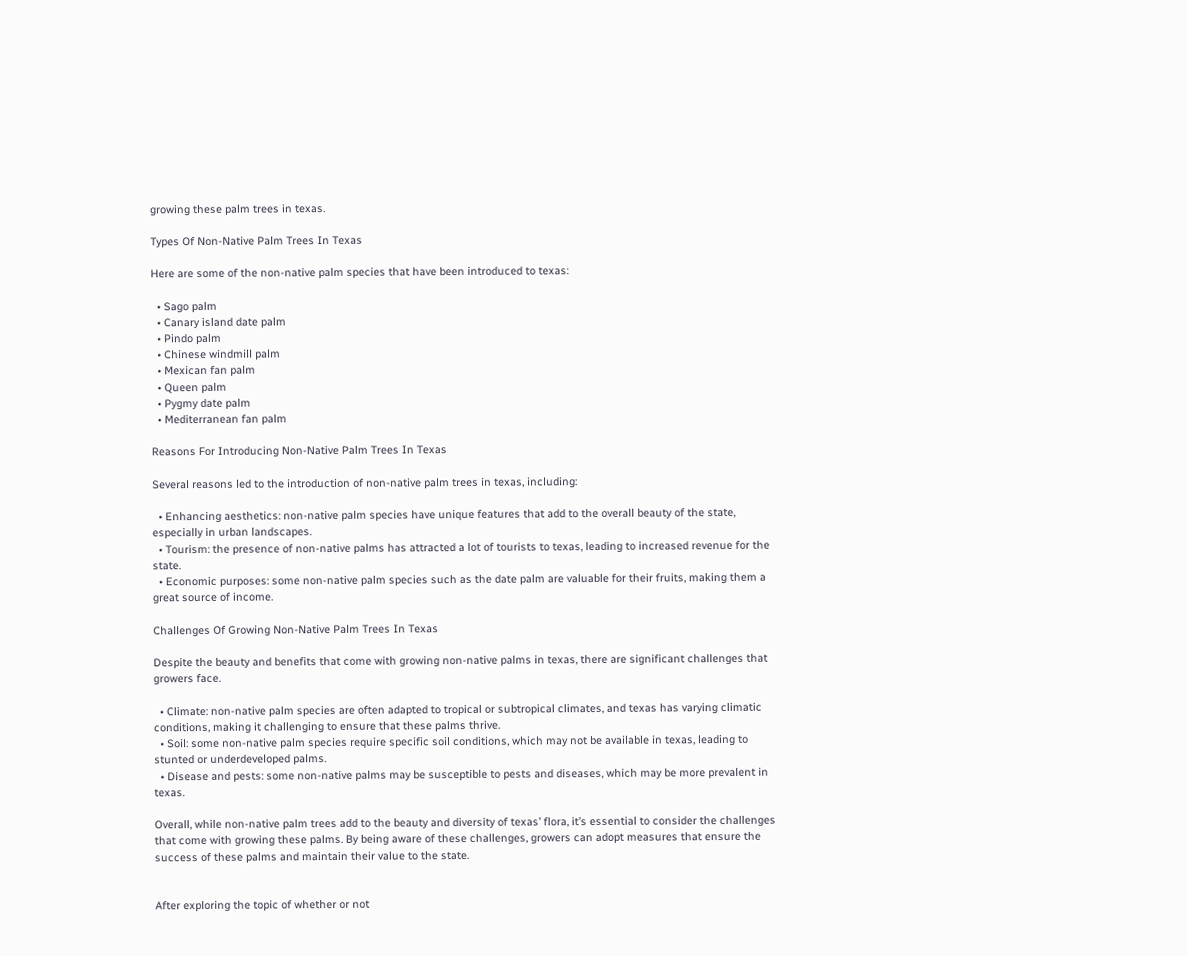growing these palm trees in texas.

Types Of Non-Native Palm Trees In Texas

Here are some of the non-native palm species that have been introduced to texas:

  • Sago palm
  • Canary island date palm
  • Pindo palm
  • Chinese windmill palm
  • Mexican fan palm
  • Queen palm
  • Pygmy date palm
  • Mediterranean fan palm

Reasons For Introducing Non-Native Palm Trees In Texas

Several reasons led to the introduction of non-native palm trees in texas, including:

  • Enhancing aesthetics: non-native palm species have unique features that add to the overall beauty of the state, especially in urban landscapes.
  • Tourism: the presence of non-native palms has attracted a lot of tourists to texas, leading to increased revenue for the state.
  • Economic purposes: some non-native palm species such as the date palm are valuable for their fruits, making them a great source of income.

Challenges Of Growing Non-Native Palm Trees In Texas

Despite the beauty and benefits that come with growing non-native palms in texas, there are significant challenges that growers face.

  • Climate: non-native palm species are often adapted to tropical or subtropical climates, and texas has varying climatic conditions, making it challenging to ensure that these palms thrive.
  • Soil: some non-native palm species require specific soil conditions, which may not be available in texas, leading to stunted or underdeveloped palms.
  • Disease and pests: some non-native palms may be susceptible to pests and diseases, which may be more prevalent in texas.

Overall, while non-native palm trees add to the beauty and diversity of texas’ flora, it’s essential to consider the challenges that come with growing these palms. By being aware of these challenges, growers can adopt measures that ensure the success of these palms and maintain their value to the state.


After exploring the topic of whether or not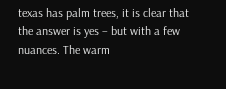texas has palm trees, it is clear that the answer is yes – but with a few nuances. The warm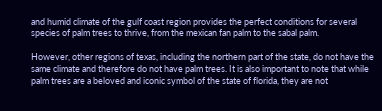and humid climate of the gulf coast region provides the perfect conditions for several species of palm trees to thrive, from the mexican fan palm to the sabal palm.

However, other regions of texas, including the northern part of the state, do not have the same climate and therefore do not have palm trees. It is also important to note that while palm trees are a beloved and iconic symbol of the state of florida, they are not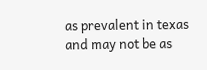as prevalent in texas and may not be as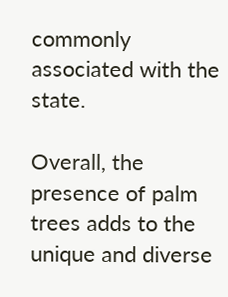commonly associated with the state.

Overall, the presence of palm trees adds to the unique and diverse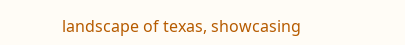landscape of texas, showcasing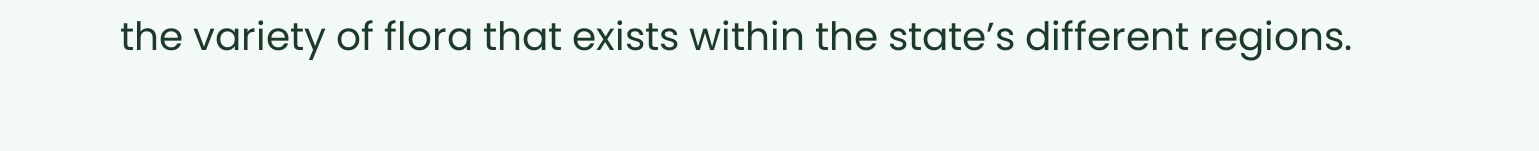the variety of flora that exists within the state’s different regions.